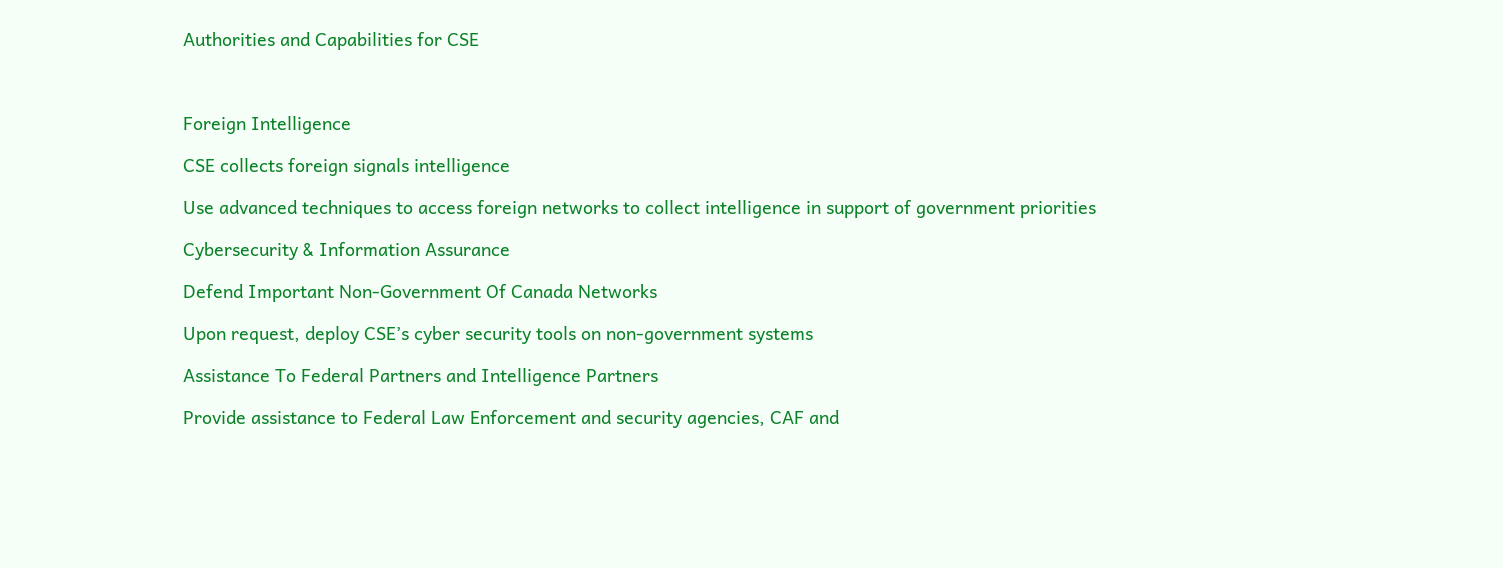Authorities and Capabilities for CSE



Foreign Intelligence

CSE collects foreign signals intelligence

Use advanced techniques to access foreign networks to collect intelligence in support of government priorities

Cybersecurity & Information Assurance

Defend Important Non-Government Of Canada Networks

Upon request, deploy CSE’s cyber security tools on non-government systems

Assistance To Federal Partners and Intelligence Partners

Provide assistance to Federal Law Enforcement and security agencies, CAF and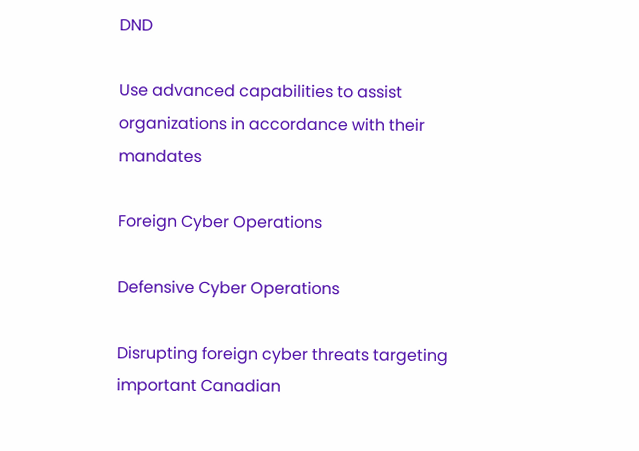DND

Use advanced capabilities to assist organizations in accordance with their mandates

Foreign Cyber Operations

Defensive Cyber Operations

Disrupting foreign cyber threats targeting important Canadian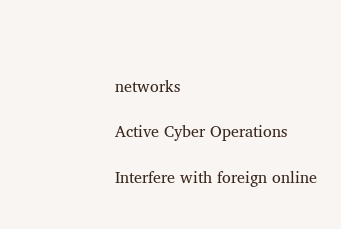networks

Active Cyber Operations

Interfere with foreign online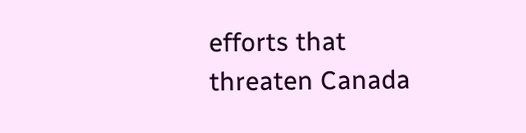efforts that threaten Canada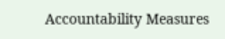Accountability Measures